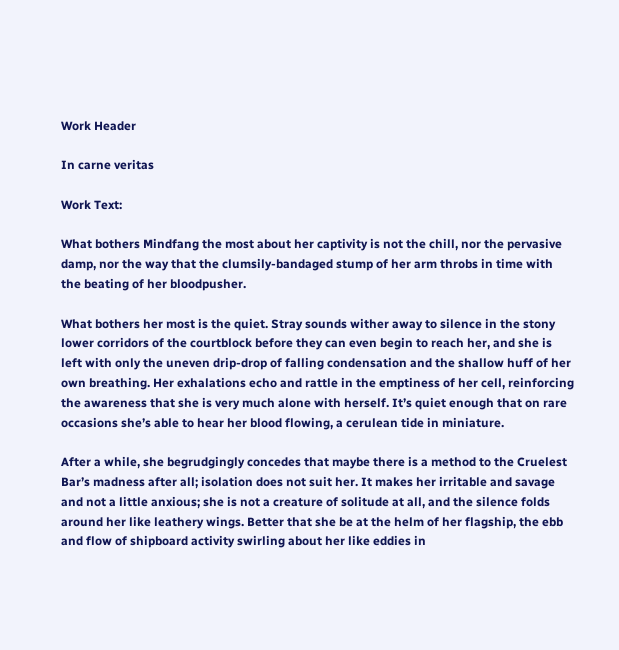Work Header

In carne veritas

Work Text:

What bothers Mindfang the most about her captivity is not the chill, nor the pervasive damp, nor the way that the clumsily-bandaged stump of her arm throbs in time with the beating of her bloodpusher.

What bothers her most is the quiet. Stray sounds wither away to silence in the stony lower corridors of the courtblock before they can even begin to reach her, and she is left with only the uneven drip-drop of falling condensation and the shallow huff of her own breathing. Her exhalations echo and rattle in the emptiness of her cell, reinforcing the awareness that she is very much alone with herself. It’s quiet enough that on rare occasions she’s able to hear her blood flowing, a cerulean tide in miniature.

After a while, she begrudgingly concedes that maybe there is a method to the Cruelest Bar’s madness after all; isolation does not suit her. It makes her irritable and savage and not a little anxious; she is not a creature of solitude at all, and the silence folds around her like leathery wings. Better that she be at the helm of her flagship, the ebb and flow of shipboard activity swirling about her like eddies in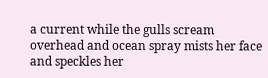a current while the gulls scream overhead and ocean spray mists her face and speckles her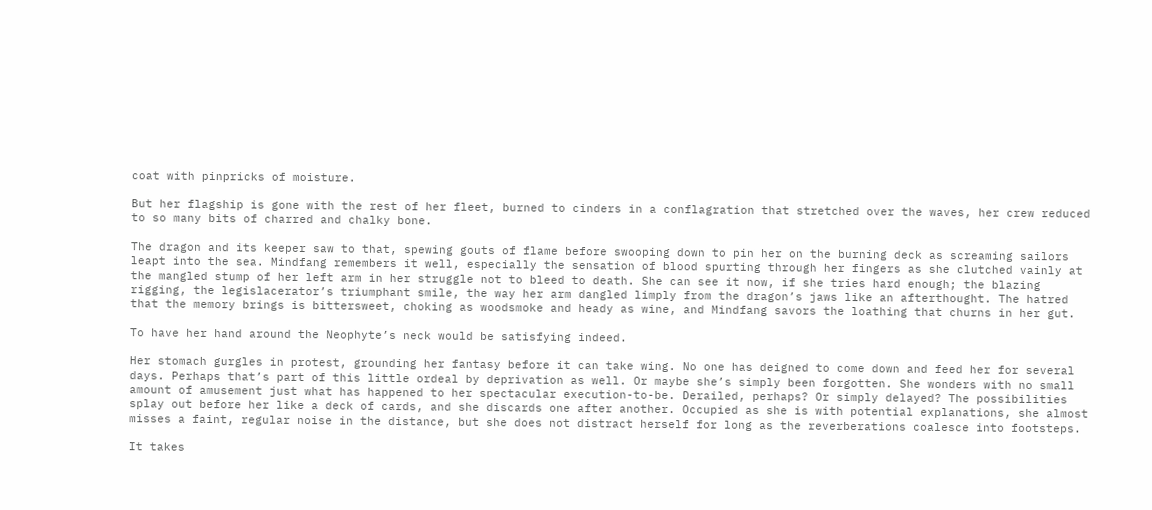coat with pinpricks of moisture.

But her flagship is gone with the rest of her fleet, burned to cinders in a conflagration that stretched over the waves, her crew reduced to so many bits of charred and chalky bone.

The dragon and its keeper saw to that, spewing gouts of flame before swooping down to pin her on the burning deck as screaming sailors leapt into the sea. Mindfang remembers it well, especially the sensation of blood spurting through her fingers as she clutched vainly at the mangled stump of her left arm in her struggle not to bleed to death. She can see it now, if she tries hard enough; the blazing rigging, the legislacerator’s triumphant smile, the way her arm dangled limply from the dragon’s jaws like an afterthought. The hatred that the memory brings is bittersweet, choking as woodsmoke and heady as wine, and Mindfang savors the loathing that churns in her gut.

To have her hand around the Neophyte’s neck would be satisfying indeed.

Her stomach gurgles in protest, grounding her fantasy before it can take wing. No one has deigned to come down and feed her for several days. Perhaps that’s part of this little ordeal by deprivation as well. Or maybe she’s simply been forgotten. She wonders with no small amount of amusement just what has happened to her spectacular execution-to-be. Derailed, perhaps? Or simply delayed? The possibilities splay out before her like a deck of cards, and she discards one after another. Occupied as she is with potential explanations, she almost misses a faint, regular noise in the distance, but she does not distract herself for long as the reverberations coalesce into footsteps.

It takes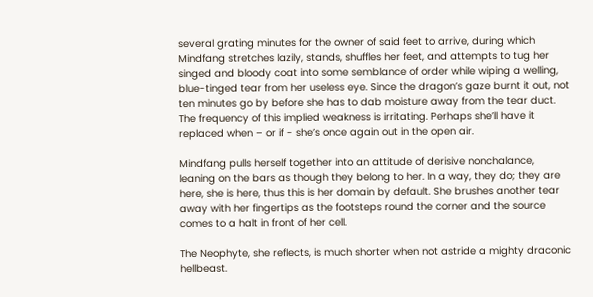several grating minutes for the owner of said feet to arrive, during which Mindfang stretches lazily, stands, shuffles her feet, and attempts to tug her singed and bloody coat into some semblance of order while wiping a welling, blue-tinged tear from her useless eye. Since the dragon’s gaze burnt it out, not ten minutes go by before she has to dab moisture away from the tear duct. The frequency of this implied weakness is irritating. Perhaps she’ll have it replaced when – or if - she’s once again out in the open air.

Mindfang pulls herself together into an attitude of derisive nonchalance, leaning on the bars as though they belong to her. In a way, they do; they are here, she is here, thus this is her domain by default. She brushes another tear away with her fingertips as the footsteps round the corner and the source comes to a halt in front of her cell.

The Neophyte, she reflects, is much shorter when not astride a mighty draconic hellbeast.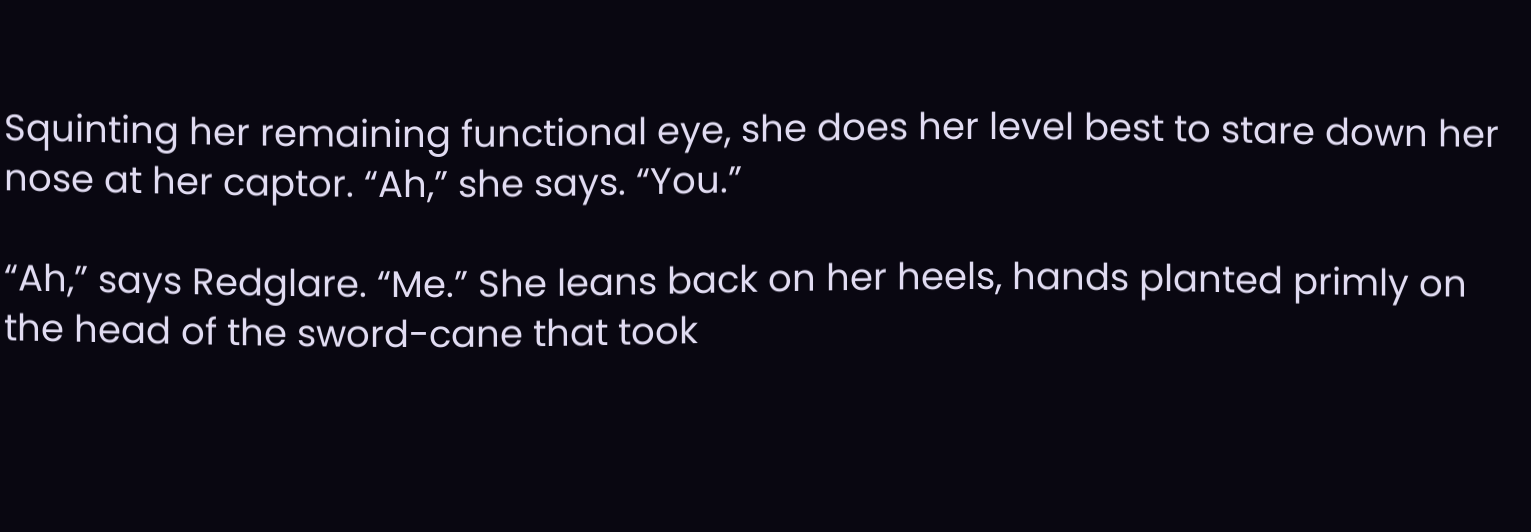Squinting her remaining functional eye, she does her level best to stare down her nose at her captor. “Ah,” she says. “You.”

“Ah,” says Redglare. “Me.” She leans back on her heels, hands planted primly on the head of the sword-cane that took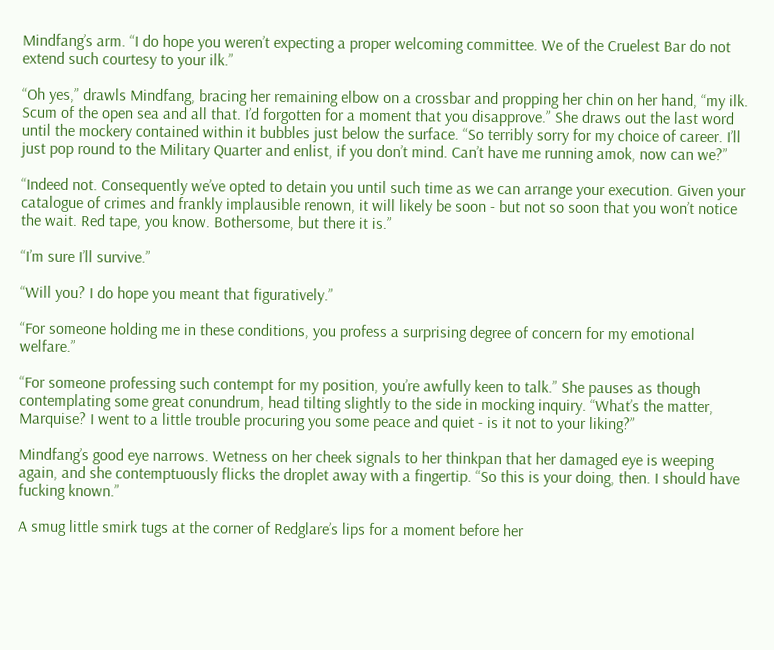Mindfang’s arm. “I do hope you weren’t expecting a proper welcoming committee. We of the Cruelest Bar do not extend such courtesy to your ilk.”

“Oh yes,” drawls Mindfang, bracing her remaining elbow on a crossbar and propping her chin on her hand, “my ilk. Scum of the open sea and all that. I’d forgotten for a moment that you disapprove.” She draws out the last word until the mockery contained within it bubbles just below the surface. “So terribly sorry for my choice of career. I’ll just pop round to the Military Quarter and enlist, if you don’t mind. Can’t have me running amok, now can we?”

“Indeed not. Consequently we’ve opted to detain you until such time as we can arrange your execution. Given your catalogue of crimes and frankly implausible renown, it will likely be soon - but not so soon that you won’t notice the wait. Red tape, you know. Bothersome, but there it is.”

“I’m sure I’ll survive.”

“Will you? I do hope you meant that figuratively.”

“For someone holding me in these conditions, you profess a surprising degree of concern for my emotional welfare.”

“For someone professing such contempt for my position, you’re awfully keen to talk.” She pauses as though contemplating some great conundrum, head tilting slightly to the side in mocking inquiry. “What’s the matter, Marquise? I went to a little trouble procuring you some peace and quiet - is it not to your liking?”

Mindfang’s good eye narrows. Wetness on her cheek signals to her thinkpan that her damaged eye is weeping again, and she contemptuously flicks the droplet away with a fingertip. “So this is your doing, then. I should have fucking known.”

A smug little smirk tugs at the corner of Redglare’s lips for a moment before her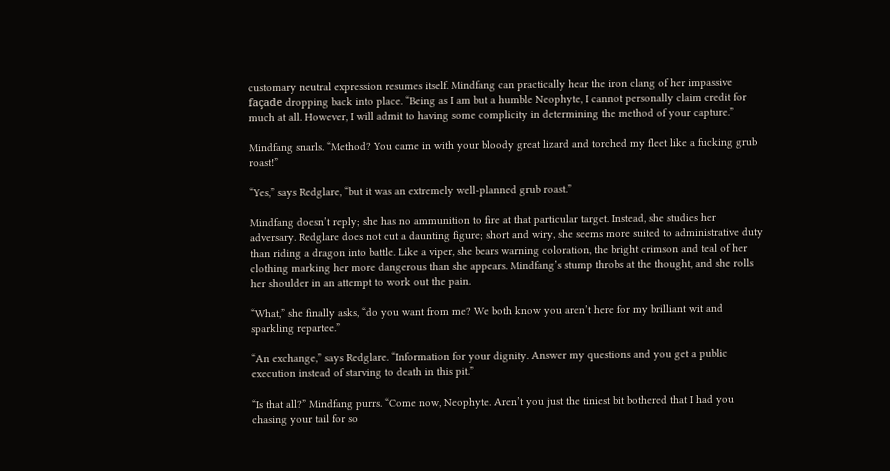customary neutral expression resumes itself. Mindfang can practically hear the iron clang of her impassive façade dropping back into place. “Being as I am but a humble Neophyte, I cannot personally claim credit for much at all. However, I will admit to having some complicity in determining the method of your capture.”

Mindfang snarls. “Method? You came in with your bloody great lizard and torched my fleet like a fucking grub roast!”

“Yes,” says Redglare, “but it was an extremely well-planned grub roast.”

Mindfang doesn’t reply; she has no ammunition to fire at that particular target. Instead, she studies her adversary. Redglare does not cut a daunting figure; short and wiry, she seems more suited to administrative duty than riding a dragon into battle. Like a viper, she bears warning coloration, the bright crimson and teal of her clothing marking her more dangerous than she appears. Mindfang’s stump throbs at the thought, and she rolls her shoulder in an attempt to work out the pain.

“What,” she finally asks, “do you want from me? We both know you aren’t here for my brilliant wit and sparkling repartee.”

“An exchange,” says Redglare. “Information for your dignity. Answer my questions and you get a public execution instead of starving to death in this pit.”

“Is that all?” Mindfang purrs. “Come now, Neophyte. Aren’t you just the tiniest bit bothered that I had you chasing your tail for so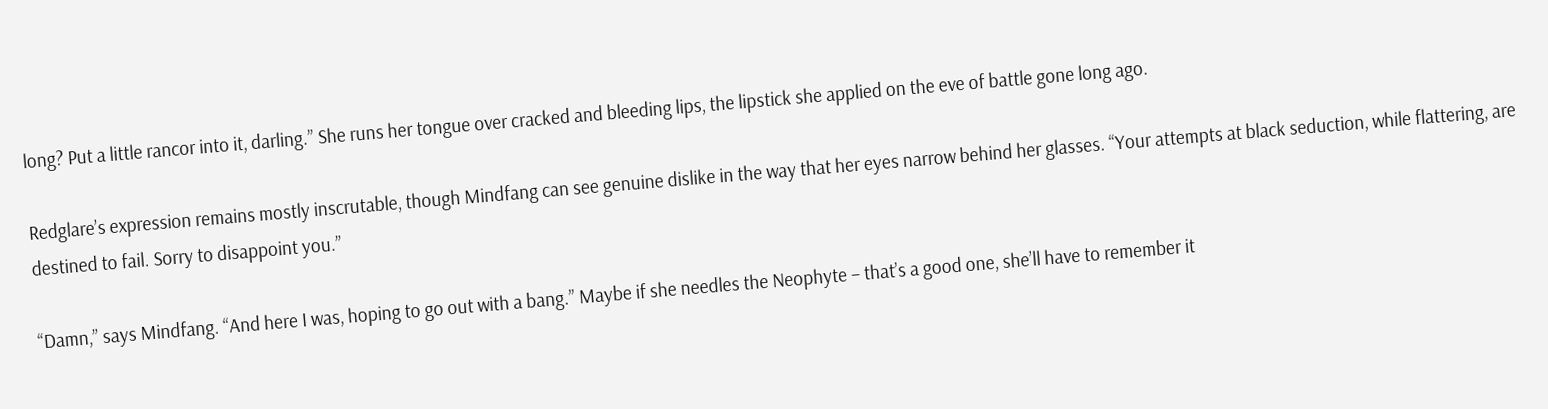long? Put a little rancor into it, darling.” She runs her tongue over cracked and bleeding lips, the lipstick she applied on the eve of battle gone long ago.

Redglare’s expression remains mostly inscrutable, though Mindfang can see genuine dislike in the way that her eyes narrow behind her glasses. “Your attempts at black seduction, while flattering, are destined to fail. Sorry to disappoint you.”

“Damn,” says Mindfang. “And here I was, hoping to go out with a bang.” Maybe if she needles the Neophyte – that’s a good one, she’ll have to remember it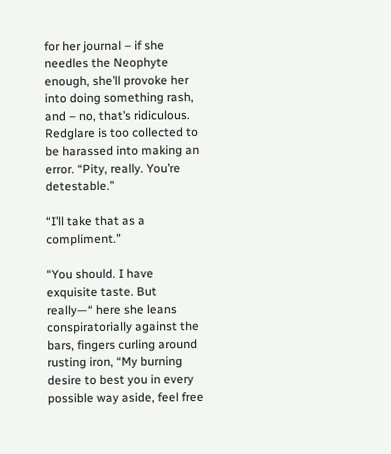for her journal – if she needles the Neophyte enough, she’ll provoke her into doing something rash, and – no, that’s ridiculous. Redglare is too collected to be harassed into making an error. “Pity, really. You’re detestable.”

“I’ll take that as a compliment.”

“You should. I have exquisite taste. But really—“ here she leans conspiratorially against the bars, fingers curling around rusting iron, “My burning desire to best you in every possible way aside, feel free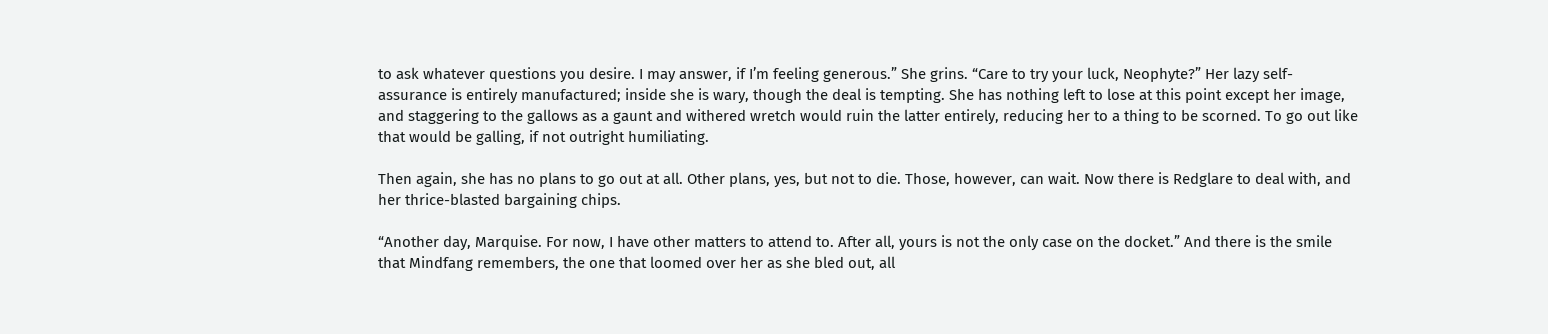to ask whatever questions you desire. I may answer, if I’m feeling generous.” She grins. “Care to try your luck, Neophyte?” Her lazy self-assurance is entirely manufactured; inside she is wary, though the deal is tempting. She has nothing left to lose at this point except her image, and staggering to the gallows as a gaunt and withered wretch would ruin the latter entirely, reducing her to a thing to be scorned. To go out like that would be galling, if not outright humiliating.

Then again, she has no plans to go out at all. Other plans, yes, but not to die. Those, however, can wait. Now there is Redglare to deal with, and her thrice-blasted bargaining chips.

“Another day, Marquise. For now, I have other matters to attend to. After all, yours is not the only case on the docket.” And there is the smile that Mindfang remembers, the one that loomed over her as she bled out, all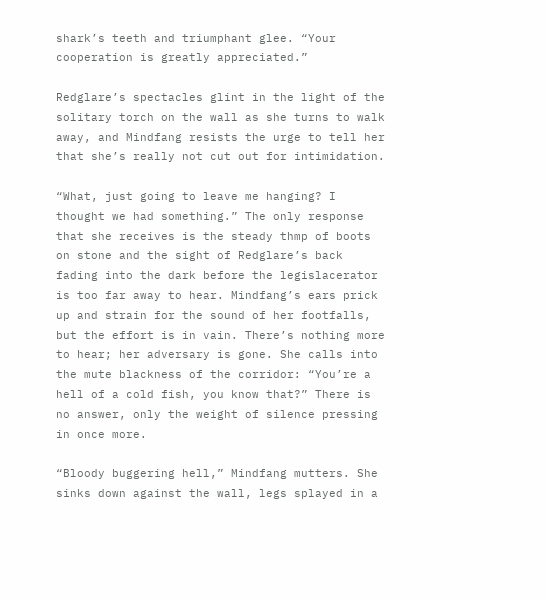shark’s teeth and triumphant glee. “Your cooperation is greatly appreciated.”

Redglare’s spectacles glint in the light of the solitary torch on the wall as she turns to walk away, and Mindfang resists the urge to tell her that she’s really not cut out for intimidation.

“What, just going to leave me hanging? I thought we had something.” The only response that she receives is the steady thmp of boots on stone and the sight of Redglare’s back fading into the dark before the legislacerator is too far away to hear. Mindfang’s ears prick up and strain for the sound of her footfalls, but the effort is in vain. There’s nothing more to hear; her adversary is gone. She calls into the mute blackness of the corridor: “You’re a hell of a cold fish, you know that?” There is no answer, only the weight of silence pressing in once more.

“Bloody buggering hell,” Mindfang mutters. She sinks down against the wall, legs splayed in a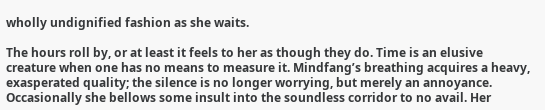wholly undignified fashion as she waits.

The hours roll by, or at least it feels to her as though they do. Time is an elusive creature when one has no means to measure it. Mindfang’s breathing acquires a heavy, exasperated quality; the silence is no longer worrying, but merely an annoyance. Occasionally she bellows some insult into the soundless corridor to no avail. Her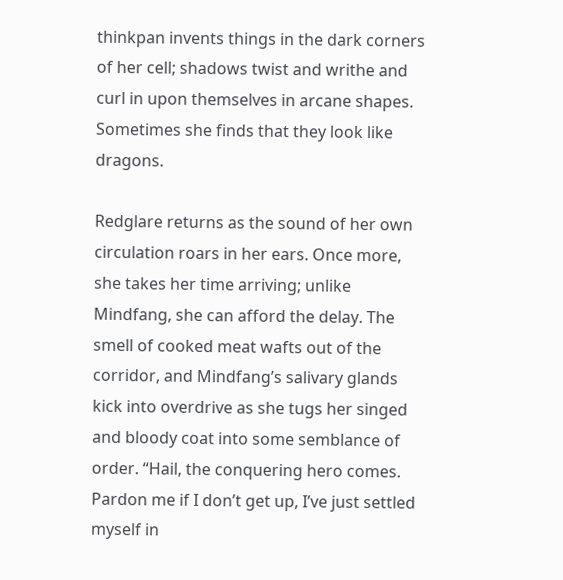thinkpan invents things in the dark corners of her cell; shadows twist and writhe and curl in upon themselves in arcane shapes. Sometimes she finds that they look like dragons.

Redglare returns as the sound of her own circulation roars in her ears. Once more, she takes her time arriving; unlike Mindfang, she can afford the delay. The smell of cooked meat wafts out of the corridor, and Mindfang’s salivary glands kick into overdrive as she tugs her singed and bloody coat into some semblance of order. “Hail, the conquering hero comes. Pardon me if I don’t get up, I’ve just settled myself in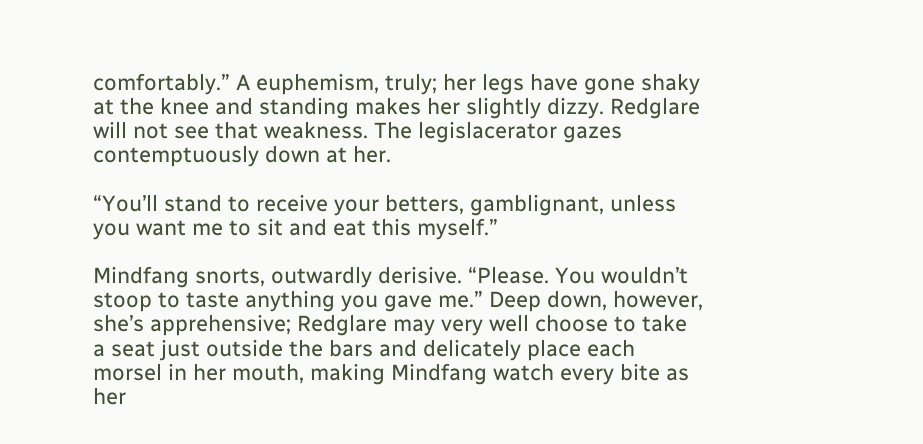comfortably.” A euphemism, truly; her legs have gone shaky at the knee and standing makes her slightly dizzy. Redglare will not see that weakness. The legislacerator gazes contemptuously down at her.

“You’ll stand to receive your betters, gamblignant, unless you want me to sit and eat this myself.”

Mindfang snorts, outwardly derisive. “Please. You wouldn’t stoop to taste anything you gave me.” Deep down, however, she’s apprehensive; Redglare may very well choose to take a seat just outside the bars and delicately place each morsel in her mouth, making Mindfang watch every bite as her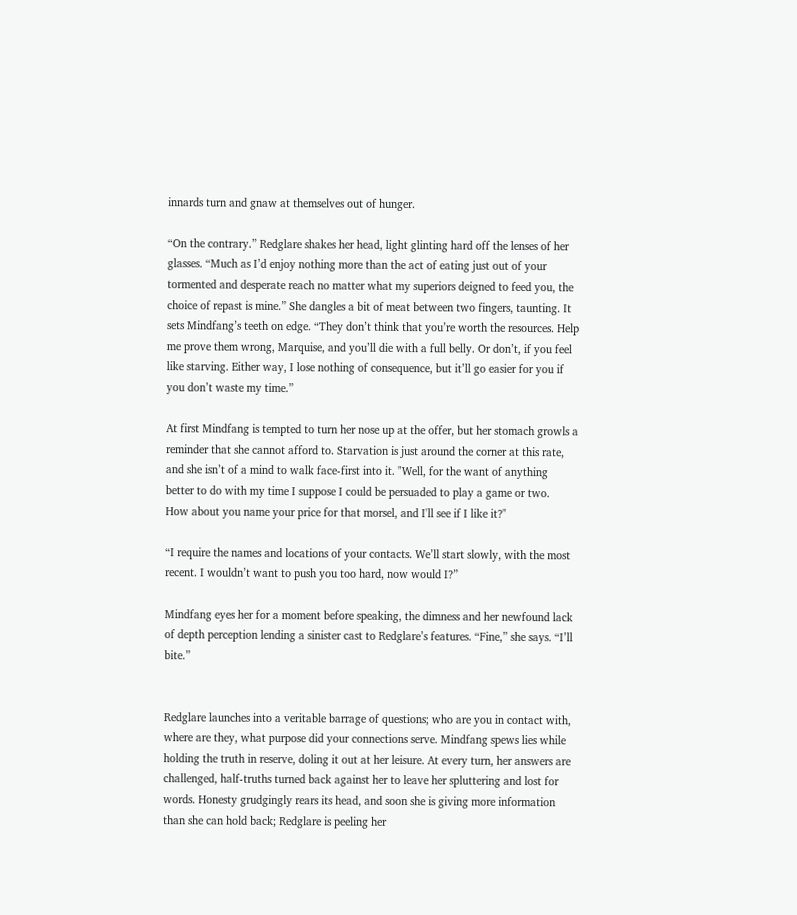innards turn and gnaw at themselves out of hunger.

“On the contrary.” Redglare shakes her head, light glinting hard off the lenses of her glasses. “Much as I’d enjoy nothing more than the act of eating just out of your tormented and desperate reach no matter what my superiors deigned to feed you, the choice of repast is mine.” She dangles a bit of meat between two fingers, taunting. It sets Mindfang’s teeth on edge. “They don’t think that you’re worth the resources. Help me prove them wrong, Marquise, and you’ll die with a full belly. Or don’t, if you feel like starving. Either way, I lose nothing of consequence, but it’ll go easier for you if you don’t waste my time.”

At first Mindfang is tempted to turn her nose up at the offer, but her stomach growls a reminder that she cannot afford to. Starvation is just around the corner at this rate, and she isn’t of a mind to walk face-first into it. "Well, for the want of anything better to do with my time I suppose I could be persuaded to play a game or two.  How about you name your price for that morsel, and I'll see if I like it?"

“I require the names and locations of your contacts. We’ll start slowly, with the most recent. I wouldn’t want to push you too hard, now would I?”

Mindfang eyes her for a moment before speaking, the dimness and her newfound lack of depth perception lending a sinister cast to Redglare’s features. “Fine,” she says. “I’ll bite.”


Redglare launches into a veritable barrage of questions; who are you in contact with, where are they, what purpose did your connections serve. Mindfang spews lies while holding the truth in reserve, doling it out at her leisure. At every turn, her answers are challenged, half-truths turned back against her to leave her spluttering and lost for words. Honesty grudgingly rears its head, and soon she is giving more information than she can hold back; Redglare is peeling her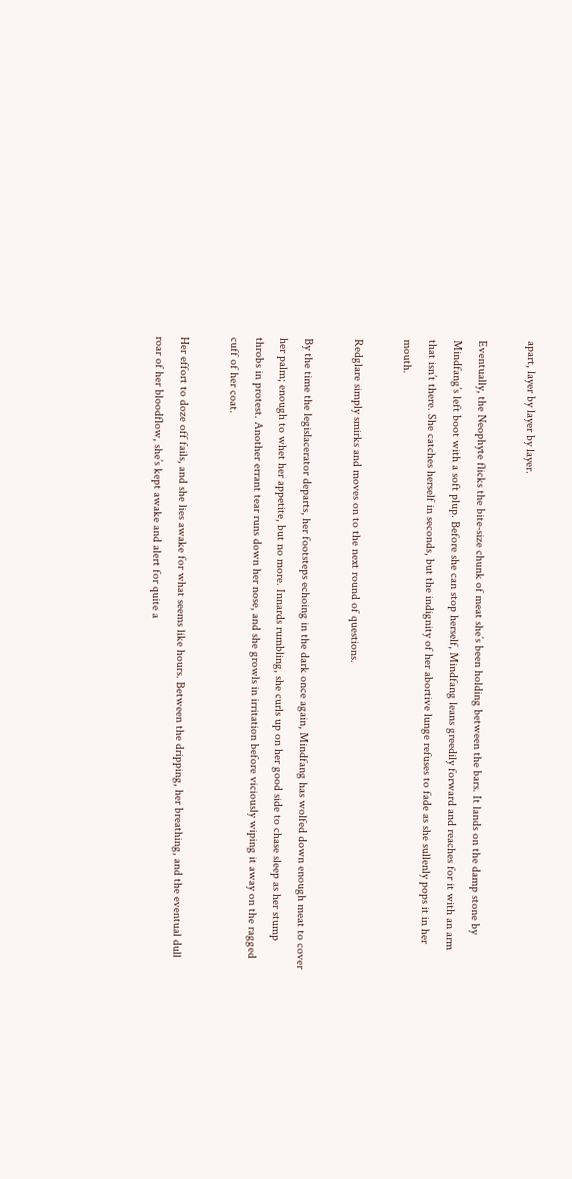apart, layer by layer by layer.

Eventually, the Neophyte flicks the bite-size chunk of meat she’s been holding between the bars. It lands on the damp stone by Mindfang’s left boot with a soft plup. Before she can stop herself, Mindfang leans greedily forward and reaches for it with an arm that isn’t there. She catches herself in seconds, but the indignity of her abortive lunge refuses to fade as she sullenly pops it in her mouth.

Redglare simply smirks and moves on to the next round of questions.

By the time the legislacerator departs, her footsteps echoing in the dark once again, Mindfang has wolfed down enough meat to cover her palm; enough to whet her appetite, but no more. Innards rumbling, she curls up on her good side to chase sleep as her stump throbs in protest. Another errant tear runs down her nose, and she growls in irritation before viciously wiping it away on the ragged cuff of her coat.

Her effort to doze off fails, and she lies awake for what seems like hours. Between the dripping, her breathing, and the eventual dull roar of her bloodflow, she’s kept awake and alert for quite a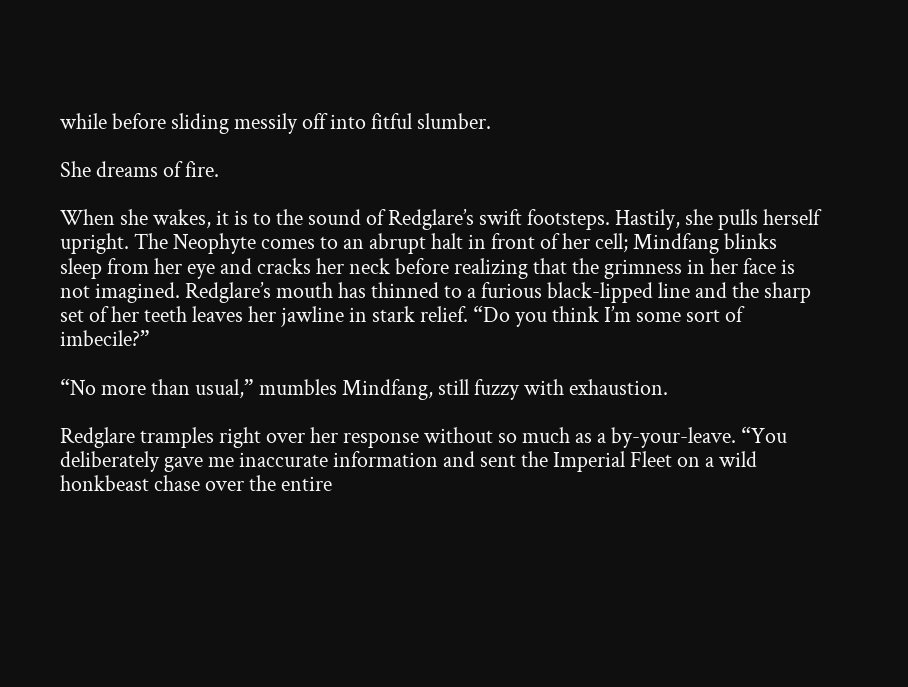while before sliding messily off into fitful slumber.

She dreams of fire.

When she wakes, it is to the sound of Redglare’s swift footsteps. Hastily, she pulls herself upright. The Neophyte comes to an abrupt halt in front of her cell; Mindfang blinks sleep from her eye and cracks her neck before realizing that the grimness in her face is not imagined. Redglare’s mouth has thinned to a furious black-lipped line and the sharp set of her teeth leaves her jawline in stark relief. “Do you think I’m some sort of imbecile?”

“No more than usual,” mumbles Mindfang, still fuzzy with exhaustion.

Redglare tramples right over her response without so much as a by-your-leave. “You deliberately gave me inaccurate information and sent the Imperial Fleet on a wild honkbeast chase over the entire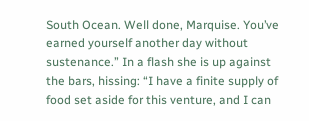South Ocean. Well done, Marquise. You’ve earned yourself another day without sustenance.” In a flash she is up against the bars, hissing: “I have a finite supply of food set aside for this venture, and I can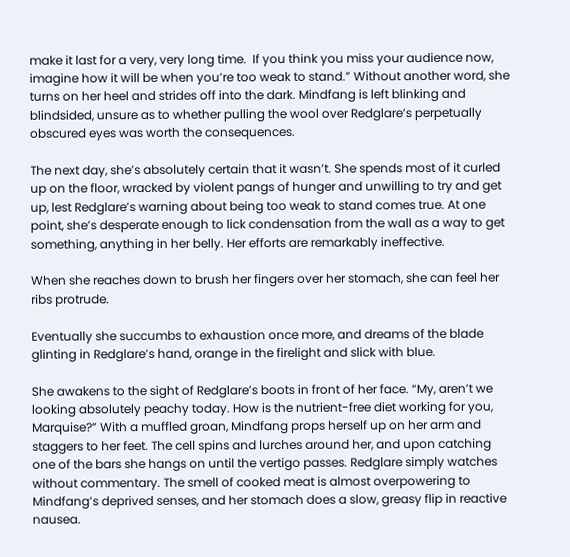make it last for a very, very long time.  If you think you miss your audience now, imagine how it will be when you’re too weak to stand.” Without another word, she turns on her heel and strides off into the dark. Mindfang is left blinking and blindsided, unsure as to whether pulling the wool over Redglare’s perpetually obscured eyes was worth the consequences.

The next day, she’s absolutely certain that it wasn’t. She spends most of it curled up on the floor, wracked by violent pangs of hunger and unwilling to try and get up, lest Redglare’s warning about being too weak to stand comes true. At one point, she’s desperate enough to lick condensation from the wall as a way to get something, anything in her belly. Her efforts are remarkably ineffective.

When she reaches down to brush her fingers over her stomach, she can feel her ribs protrude.

Eventually she succumbs to exhaustion once more, and dreams of the blade glinting in Redglare’s hand, orange in the firelight and slick with blue.

She awakens to the sight of Redglare’s boots in front of her face. “My, aren’t we looking absolutely peachy today. How is the nutrient-free diet working for you, Marquise?” With a muffled groan, Mindfang props herself up on her arm and staggers to her feet. The cell spins and lurches around her, and upon catching one of the bars she hangs on until the vertigo passes. Redglare simply watches without commentary. The smell of cooked meat is almost overpowering to Mindfang’s deprived senses, and her stomach does a slow, greasy flip in reactive nausea.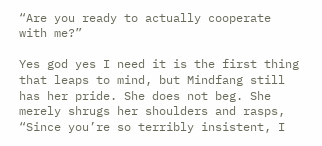“Are you ready to actually cooperate with me?”

Yes god yes I need it is the first thing that leaps to mind, but Mindfang still has her pride. She does not beg. She merely shrugs her shoulders and rasps, “Since you’re so terribly insistent, I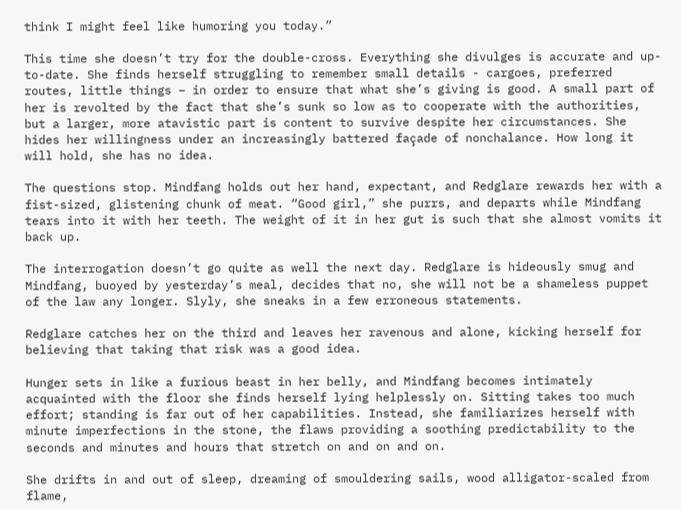think I might feel like humoring you today.”

This time she doesn’t try for the double-cross. Everything she divulges is accurate and up-to-date. She finds herself struggling to remember small details - cargoes, preferred routes, little things – in order to ensure that what she’s giving is good. A small part of her is revolted by the fact that she’s sunk so low as to cooperate with the authorities, but a larger, more atavistic part is content to survive despite her circumstances. She hides her willingness under an increasingly battered façade of nonchalance. How long it will hold, she has no idea.

The questions stop. Mindfang holds out her hand, expectant, and Redglare rewards her with a fist-sized, glistening chunk of meat. “Good girl,” she purrs, and departs while Mindfang tears into it with her teeth. The weight of it in her gut is such that she almost vomits it back up.

The interrogation doesn’t go quite as well the next day. Redglare is hideously smug and Mindfang, buoyed by yesterday’s meal, decides that no, she will not be a shameless puppet of the law any longer. Slyly, she sneaks in a few erroneous statements.

Redglare catches her on the third and leaves her ravenous and alone, kicking herself for believing that taking that risk was a good idea.

Hunger sets in like a furious beast in her belly, and Mindfang becomes intimately acquainted with the floor she finds herself lying helplessly on. Sitting takes too much effort; standing is far out of her capabilities. Instead, she familiarizes herself with minute imperfections in the stone, the flaws providing a soothing predictability to the seconds and minutes and hours that stretch on and on and on.

She drifts in and out of sleep, dreaming of smouldering sails, wood alligator-scaled from flame,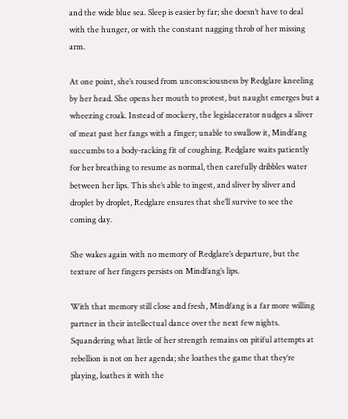and the wide blue sea. Sleep is easier by far; she doesn’t have to deal with the hunger, or with the constant nagging throb of her missing arm.

At one point, she’s roused from unconsciousness by Redglare kneeling by her head. She opens her mouth to protest, but naught emerges but a wheezing croak. Instead of mockery, the legislacerator nudges a sliver of meat past her fangs with a finger; unable to swallow it, Mindfang succumbs to a body-racking fit of coughing. Redglare waits patiently for her breathing to resume as normal, then carefully dribbles water between her lips. This she’s able to ingest, and sliver by sliver and droplet by droplet, Redglare ensures that she’ll survive to see the coming day.

She wakes again with no memory of Redglare’s departure, but the texture of her fingers persists on Mindfang’s lips.

With that memory still close and fresh, Mindfang is a far more willing partner in their intellectual dance over the next few nights. Squandering what little of her strength remains on pitiful attempts at rebellion is not on her agenda; she loathes the game that they’re playing, loathes it with the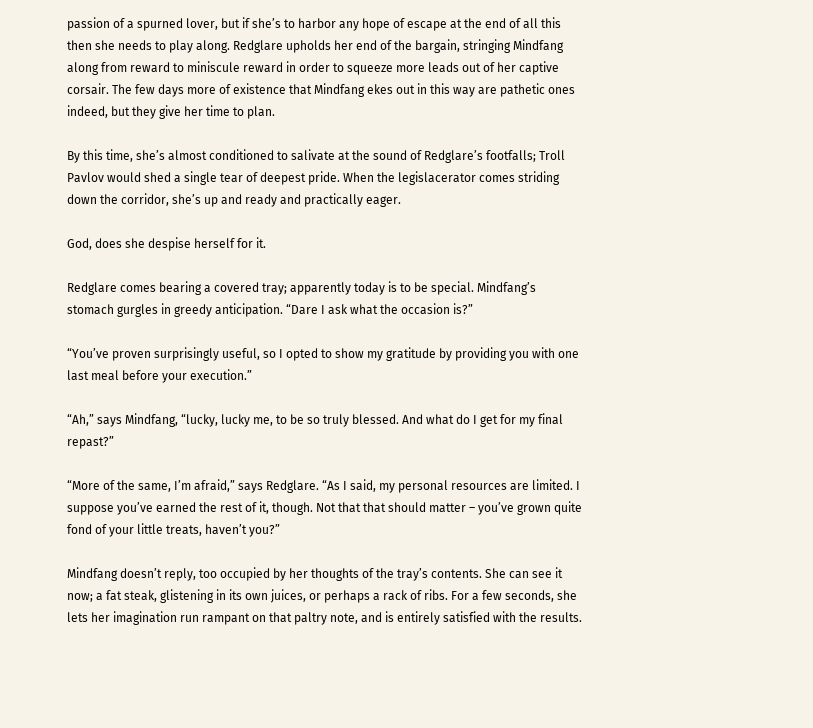passion of a spurned lover, but if she’s to harbor any hope of escape at the end of all this then she needs to play along. Redglare upholds her end of the bargain, stringing Mindfang along from reward to miniscule reward in order to squeeze more leads out of her captive corsair. The few days more of existence that Mindfang ekes out in this way are pathetic ones indeed, but they give her time to plan.

By this time, she’s almost conditioned to salivate at the sound of Redglare’s footfalls; Troll Pavlov would shed a single tear of deepest pride. When the legislacerator comes striding down the corridor, she’s up and ready and practically eager.

God, does she despise herself for it.

Redglare comes bearing a covered tray; apparently today is to be special. Mindfang’s stomach gurgles in greedy anticipation. “Dare I ask what the occasion is?”

“You’ve proven surprisingly useful, so I opted to show my gratitude by providing you with one last meal before your execution.”

“Ah,” says Mindfang, “lucky, lucky me, to be so truly blessed. And what do I get for my final repast?”

“More of the same, I’m afraid,” says Redglare. “As I said, my personal resources are limited. I suppose you’ve earned the rest of it, though. Not that that should matter – you’ve grown quite fond of your little treats, haven’t you?”

Mindfang doesn’t reply, too occupied by her thoughts of the tray’s contents. She can see it now; a fat steak, glistening in its own juices, or perhaps a rack of ribs. For a few seconds, she lets her imagination run rampant on that paltry note, and is entirely satisfied with the results.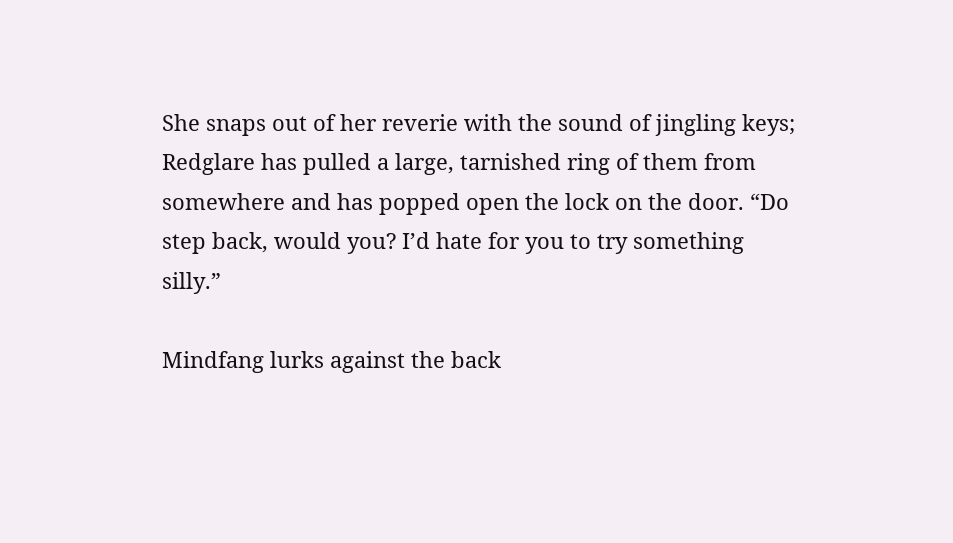She snaps out of her reverie with the sound of jingling keys; Redglare has pulled a large, tarnished ring of them from somewhere and has popped open the lock on the door. “Do step back, would you? I’d hate for you to try something silly.”

Mindfang lurks against the back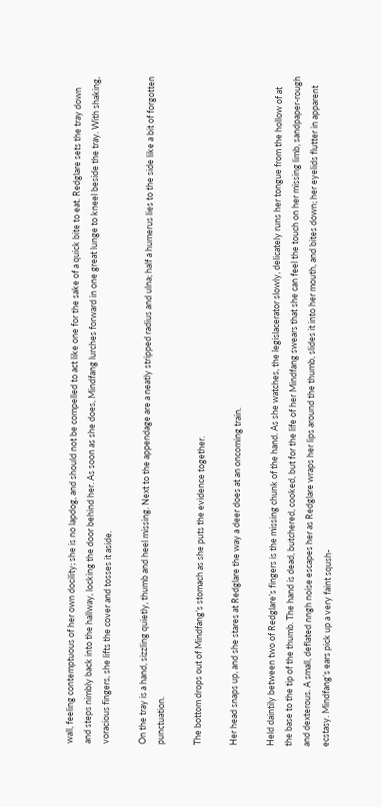wall, feeling contemptuous of her own docility; she is no lapdog, and should not be compelled to act like one for the sake of a quick bite to eat. Redglare sets the tray down and steps nimbly back into the hallway, locking the door behind her. As soon as she does, Mindfang lurches forward in one great lunge to kneel beside the tray. With shaking, voracious fingers, she lifts the cover and tosses it aside.

On the tray is a hand, sizzling quietly, thumb and heel missing. Next to the appendage are a neatly stripped radius and ulna; half a humerus lies to the side like a bit of forgotten punctuation.

The bottom drops out of Mindfang’s stomach as she puts the evidence together.

Her head snaps up, and she stares at Redglare the way a deer does at an oncoming train.

Held daintily between two of Redglare’s fingers is the missing chunk of the hand. As she watches, the legislacerator slowly, delicately runs her tongue from the hollow of at the base to the tip of the thumb. The hand is dead, butchered, cooked, but for the life of her Mindfang swears that she can feel the touch on her missing limb, sandpaper-rough and dexterous. A small, deflated nngh noise escapes her as Redglare wraps her lips around the thumb, slides it into her mouth, and bites down; her eyelids flutter in apparent ecstasy. Mindfang’s ears pick up a very faint sqush-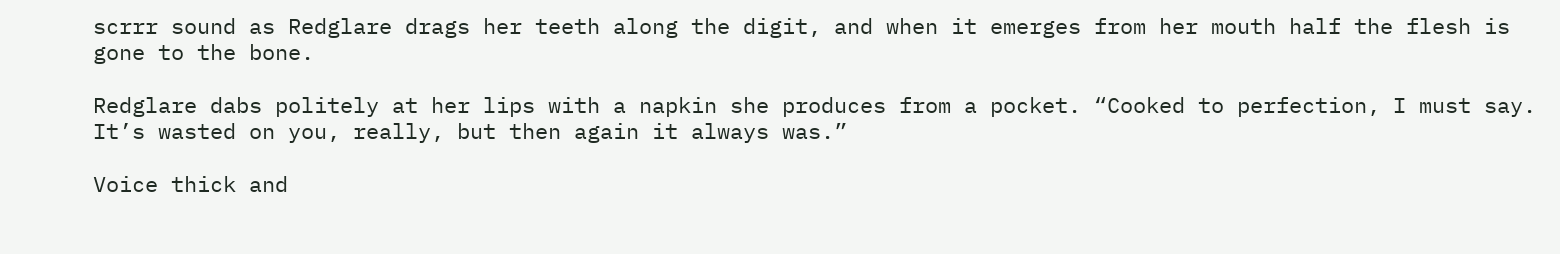scrrr sound as Redglare drags her teeth along the digit, and when it emerges from her mouth half the flesh is gone to the bone.

Redglare dabs politely at her lips with a napkin she produces from a pocket. “Cooked to perfection, I must say. It’s wasted on you, really, but then again it always was.”

Voice thick and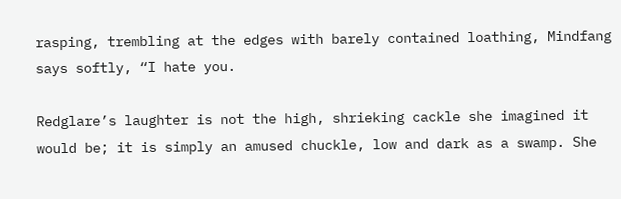rasping, trembling at the edges with barely contained loathing, Mindfang says softly, “I hate you.

Redglare’s laughter is not the high, shrieking cackle she imagined it would be; it is simply an amused chuckle, low and dark as a swamp. She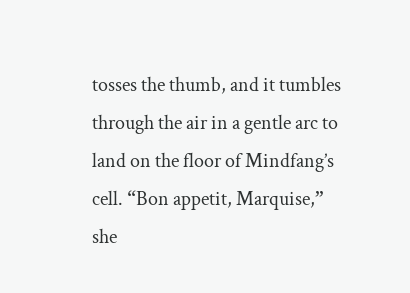tosses the thumb, and it tumbles through the air in a gentle arc to land on the floor of Mindfang’s cell. “Bon appetit, Marquise,” she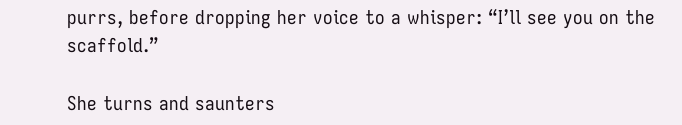purrs, before dropping her voice to a whisper: “I’ll see you on the scaffold.”

She turns and saunters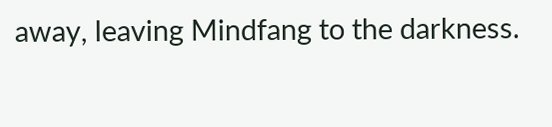away, leaving Mindfang to the darkness.